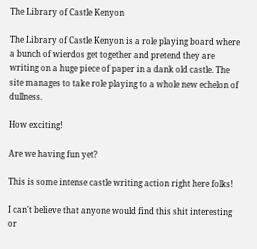The Library of Castle Kenyon

The Library of Castle Kenyon is a role playing board where a bunch of wierdos get together and pretend they are writing on a huge piece of paper in a dank old castle. The site manages to take role playing to a whole new echelon of dullness.

How exciting!

Are we having fun yet?

This is some intense castle writing action right here folks!

I can't believe that anyone would find this shit interesting or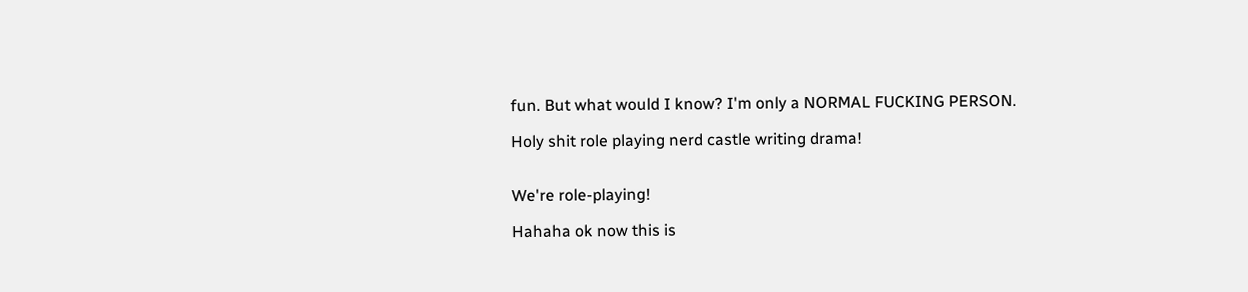fun. But what would I know? I'm only a NORMAL FUCKING PERSON.

Holy shit role playing nerd castle writing drama!


We're role-playing!

Hahaha ok now this is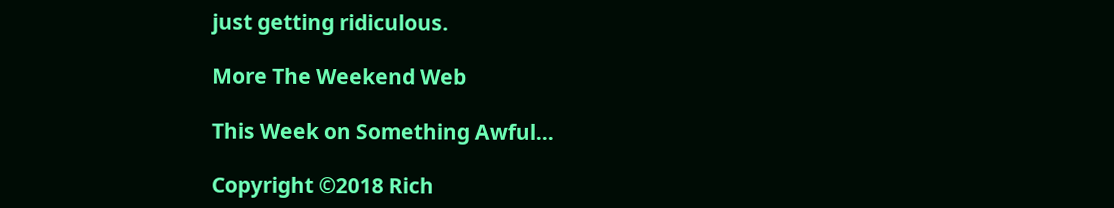just getting ridiculous.

More The Weekend Web

This Week on Something Awful...

Copyright ©2018 Rich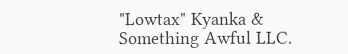"Lowtax" Kyanka & Something Awful LLC.